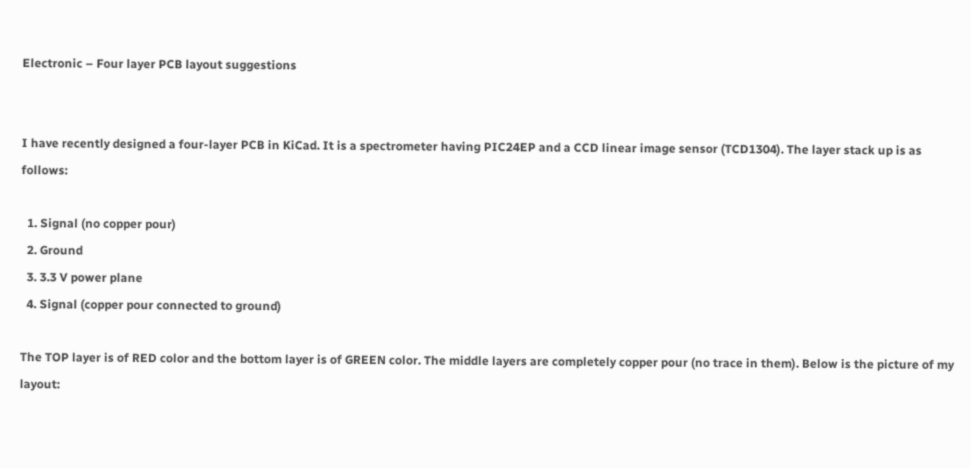Electronic – Four layer PCB layout suggestions


I have recently designed a four-layer PCB in KiCad. It is a spectrometer having PIC24EP and a CCD linear image sensor (TCD1304). The layer stack up is as follows:

  1. Signal (no copper pour)
  2. Ground
  3. 3.3 V power plane
  4. Signal (copper pour connected to ground)

The TOP layer is of RED color and the bottom layer is of GREEN color. The middle layers are completely copper pour (no trace in them). Below is the picture of my layout: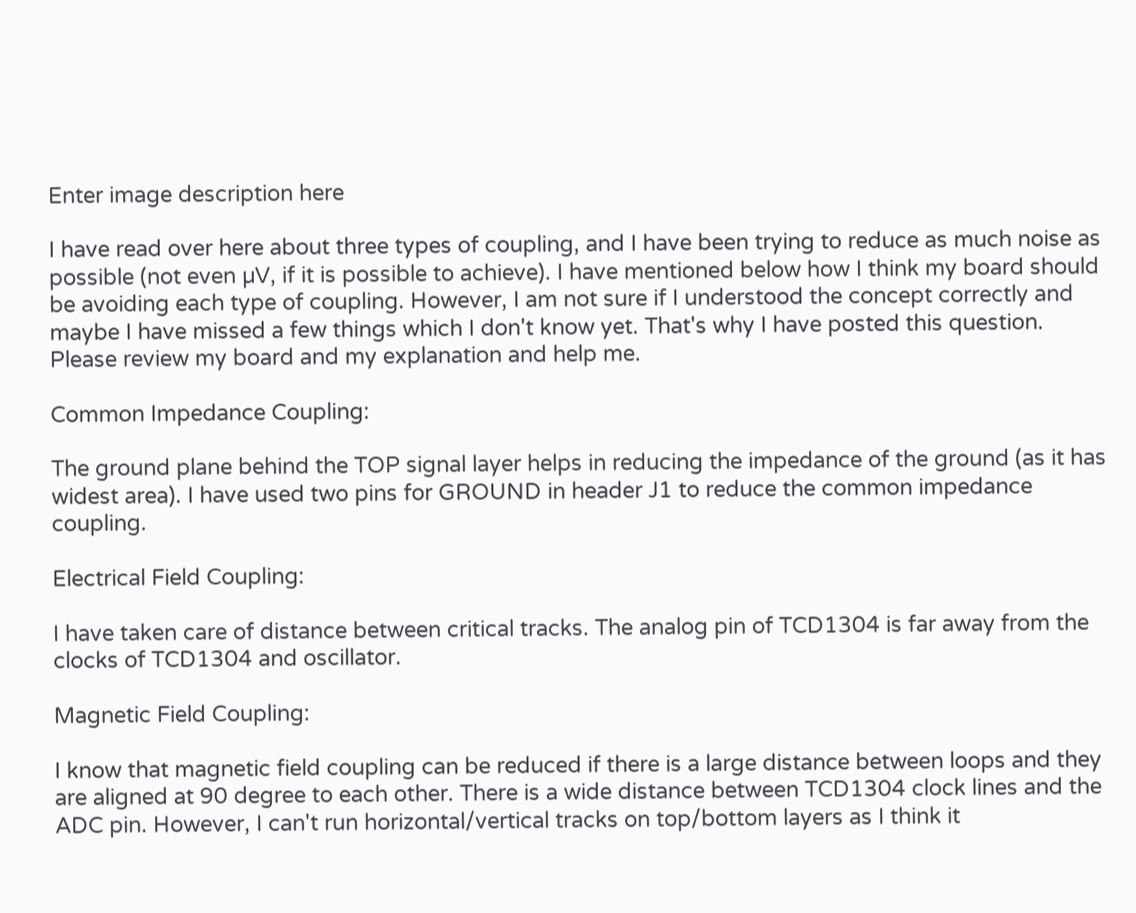Enter image description here

I have read over here about three types of coupling, and I have been trying to reduce as much noise as possible (not even µV, if it is possible to achieve). I have mentioned below how I think my board should be avoiding each type of coupling. However, I am not sure if I understood the concept correctly and maybe I have missed a few things which I don't know yet. That's why I have posted this question. Please review my board and my explanation and help me.

Common Impedance Coupling:

The ground plane behind the TOP signal layer helps in reducing the impedance of the ground (as it has widest area). I have used two pins for GROUND in header J1 to reduce the common impedance coupling.

Electrical Field Coupling:

I have taken care of distance between critical tracks. The analog pin of TCD1304 is far away from the clocks of TCD1304 and oscillator.

Magnetic Field Coupling:

I know that magnetic field coupling can be reduced if there is a large distance between loops and they are aligned at 90 degree to each other. There is a wide distance between TCD1304 clock lines and the ADC pin. However, I can't run horizontal/vertical tracks on top/bottom layers as I think it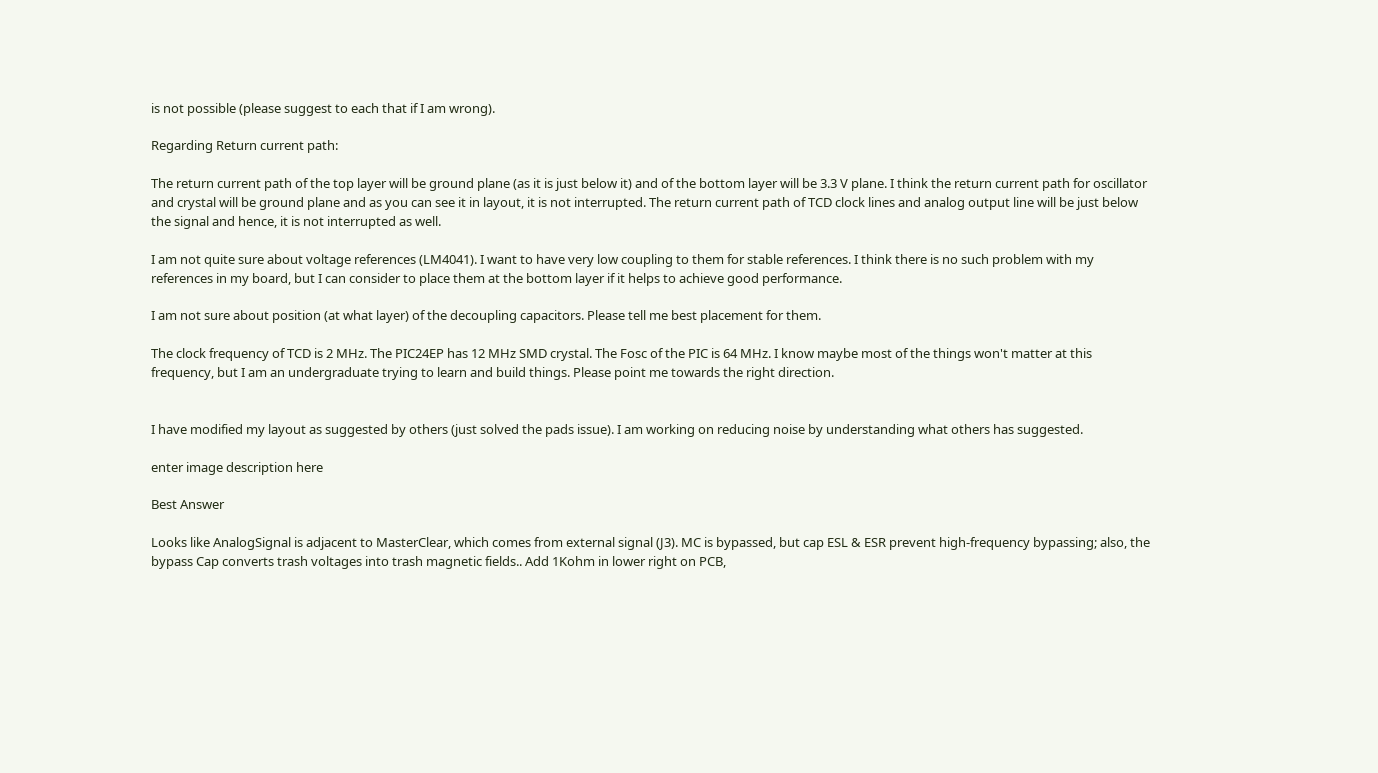is not possible (please suggest to each that if I am wrong).

Regarding Return current path:

The return current path of the top layer will be ground plane (as it is just below it) and of the bottom layer will be 3.3 V plane. I think the return current path for oscillator and crystal will be ground plane and as you can see it in layout, it is not interrupted. The return current path of TCD clock lines and analog output line will be just below the signal and hence, it is not interrupted as well.

I am not quite sure about voltage references (LM4041). I want to have very low coupling to them for stable references. I think there is no such problem with my references in my board, but I can consider to place them at the bottom layer if it helps to achieve good performance.

I am not sure about position (at what layer) of the decoupling capacitors. Please tell me best placement for them.

The clock frequency of TCD is 2 MHz. The PIC24EP has 12 MHz SMD crystal. The Fosc of the PIC is 64 MHz. I know maybe most of the things won't matter at this frequency, but I am an undergraduate trying to learn and build things. Please point me towards the right direction.


I have modified my layout as suggested by others (just solved the pads issue). I am working on reducing noise by understanding what others has suggested.

enter image description here

Best Answer

Looks like AnalogSignal is adjacent to MasterClear, which comes from external signal (J3). MC is bypassed, but cap ESL & ESR prevent high-frequency bypassing; also, the bypass Cap converts trash voltages into trash magnetic fields.. Add 1Kohm in lower right on PCB,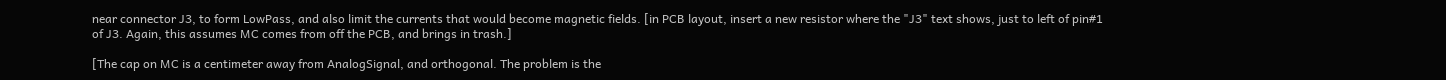near connector J3, to form LowPass, and also limit the currents that would become magnetic fields. [in PCB layout, insert a new resistor where the "J3" text shows, just to left of pin#1 of J3. Again, this assumes MC comes from off the PCB, and brings in trash.]

[The cap on MC is a centimeter away from AnalogSignal, and orthogonal. The problem is the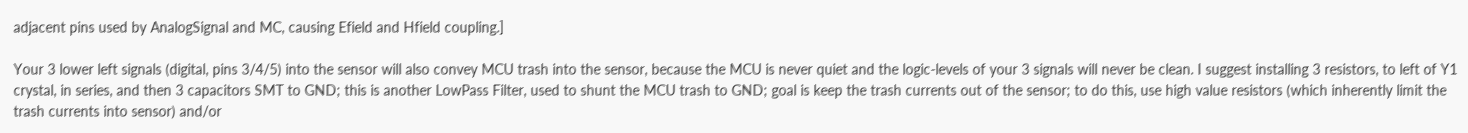adjacent pins used by AnalogSignal and MC, causing Efield and Hfield coupling.]

Your 3 lower left signals (digital, pins 3/4/5) into the sensor will also convey MCU trash into the sensor, because the MCU is never quiet and the logic-levels of your 3 signals will never be clean. I suggest installing 3 resistors, to left of Y1 crystal, in series, and then 3 capacitors SMT to GND; this is another LowPass Filter, used to shunt the MCU trash to GND; goal is keep the trash currents out of the sensor; to do this, use high value resistors (which inherently limit the trash currents into sensor) and/or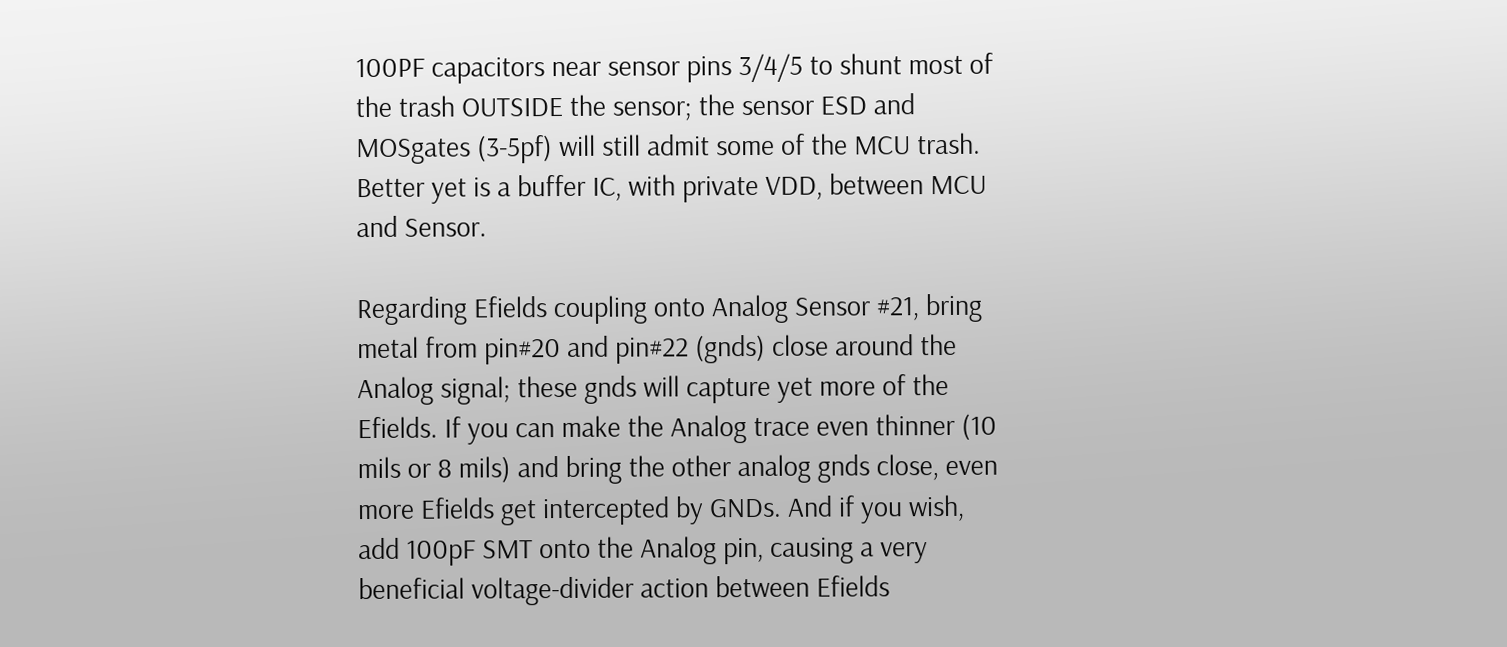100PF capacitors near sensor pins 3/4/5 to shunt most of the trash OUTSIDE the sensor; the sensor ESD and MOSgates (3-5pf) will still admit some of the MCU trash. Better yet is a buffer IC, with private VDD, between MCU and Sensor.

Regarding Efields coupling onto Analog Sensor #21, bring metal from pin#20 and pin#22 (gnds) close around the Analog signal; these gnds will capture yet more of the Efields. If you can make the Analog trace even thinner (10 mils or 8 mils) and bring the other analog gnds close, even more Efields get intercepted by GNDs. And if you wish, add 100pF SMT onto the Analog pin, causing a very beneficial voltage-divider action between Efields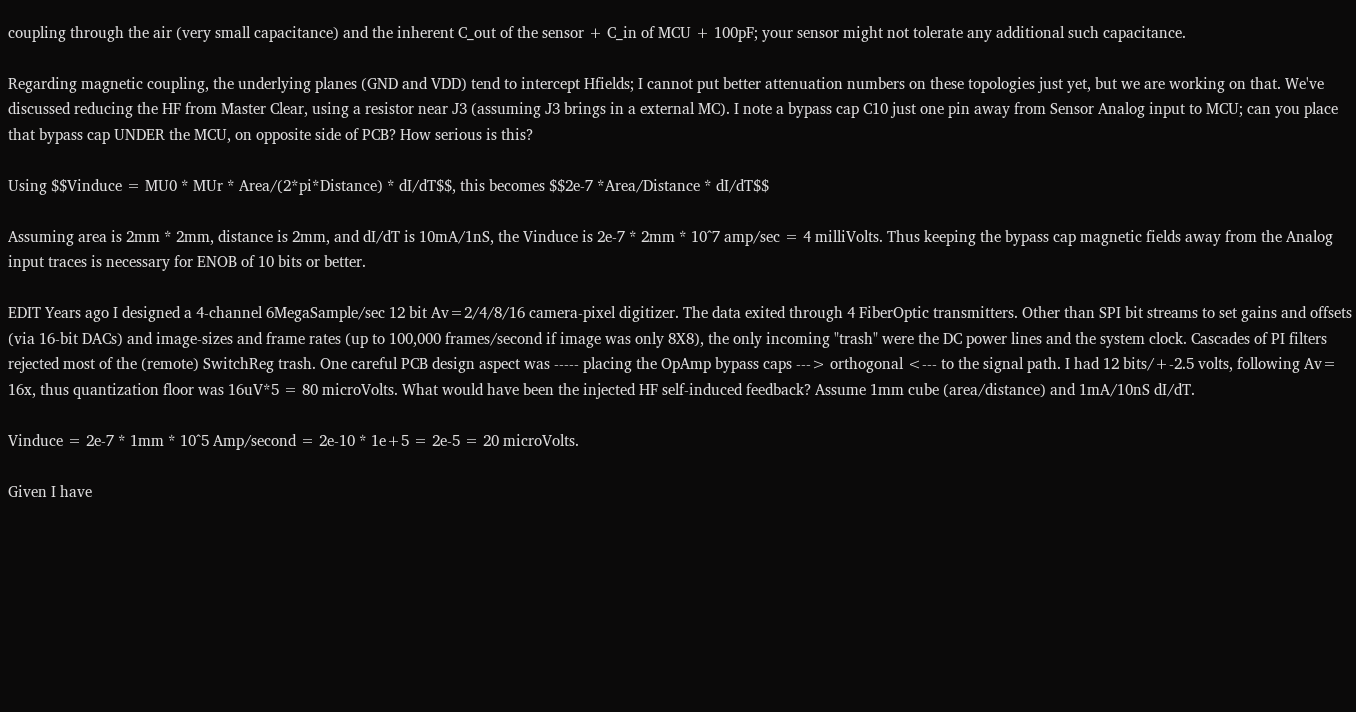coupling through the air (very small capacitance) and the inherent C_out of the sensor + C_in of MCU + 100pF; your sensor might not tolerate any additional such capacitance.

Regarding magnetic coupling, the underlying planes (GND and VDD) tend to intercept Hfields; I cannot put better attenuation numbers on these topologies just yet, but we are working on that. We've discussed reducing the HF from Master Clear, using a resistor near J3 (assuming J3 brings in a external MC). I note a bypass cap C10 just one pin away from Sensor Analog input to MCU; can you place that bypass cap UNDER the MCU, on opposite side of PCB? How serious is this?

Using $$Vinduce = MU0 * MUr * Area/(2*pi*Distance) * dI/dT$$, this becomes $$2e-7 *Area/Distance * dI/dT$$

Assuming area is 2mm * 2mm, distance is 2mm, and dI/dT is 10mA/1nS, the Vinduce is 2e-7 * 2mm * 10^7 amp/sec = 4 milliVolts. Thus keeping the bypass cap magnetic fields away from the Analog input traces is necessary for ENOB of 10 bits or better.

EDIT Years ago I designed a 4-channel 6MegaSample/sec 12 bit Av=2/4/8/16 camera-pixel digitizer. The data exited through 4 FiberOptic transmitters. Other than SPI bit streams to set gains and offsets (via 16-bit DACs) and image-sizes and frame rates (up to 100,000 frames/second if image was only 8X8), the only incoming "trash" were the DC power lines and the system clock. Cascades of PI filters rejected most of the (remote) SwitchReg trash. One careful PCB design aspect was ----- placing the OpAmp bypass caps ---> orthogonal <--- to the signal path. I had 12 bits/+-2.5 volts, following Av= 16x, thus quantization floor was 16uV*5 = 80 microVolts. What would have been the injected HF self-induced feedback? Assume 1mm cube (area/distance) and 1mA/10nS dI/dT.

Vinduce = 2e-7 * 1mm * 10^5 Amp/second = 2e-10 * 1e+5 = 2e-5 = 20 microVolts.

Given I have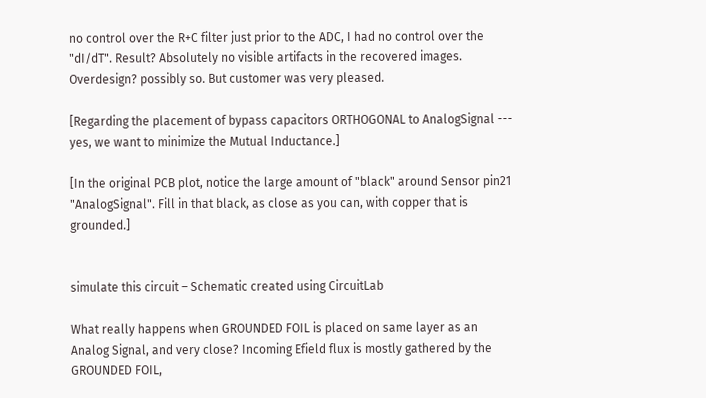no control over the R+C filter just prior to the ADC, I had no control over the "dI/dT". Result? Absolutely no visible artifacts in the recovered images. Overdesign? possibly so. But customer was very pleased.

[Regarding the placement of bypass capacitors ORTHOGONAL to AnalogSignal --- yes, we want to minimize the Mutual Inductance.]

[In the original PCB plot, notice the large amount of "black" around Sensor pin21 "AnalogSignal". Fill in that black, as close as you can, with copper that is grounded.]


simulate this circuit – Schematic created using CircuitLab

What really happens when GROUNDED FOIL is placed on same layer as an Analog Signal, and very close? Incoming Efield flux is mostly gathered by the GROUNDED FOIL,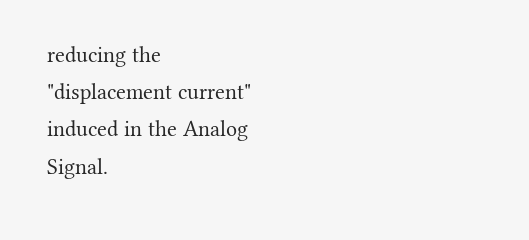reducing the "displacement current" induced in the Analog Signal.